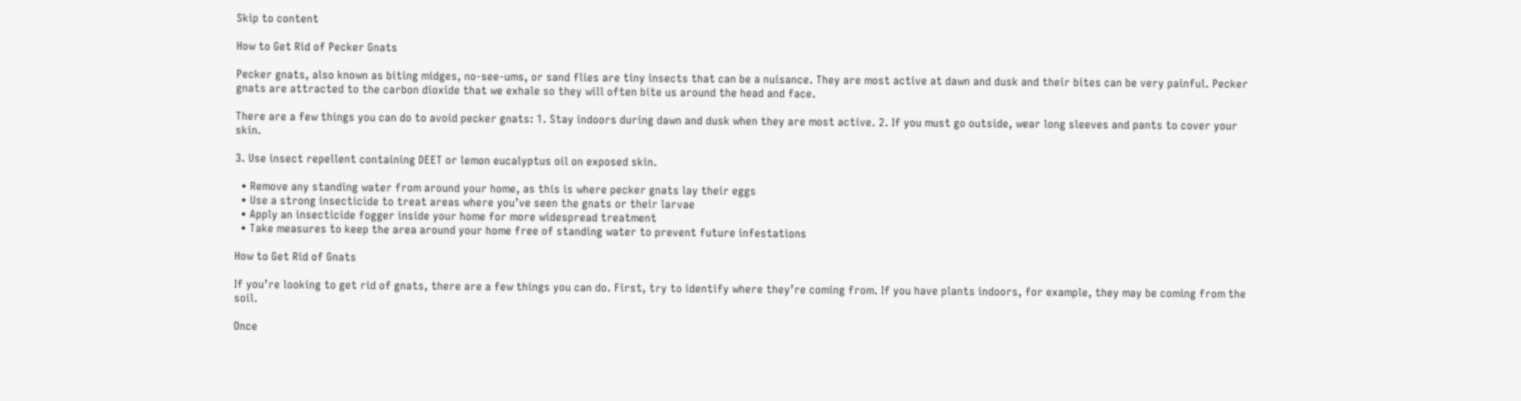Skip to content

How to Get Rid of Pecker Gnats

Pecker gnats, also known as biting midges, no-see-ums, or sand flies are tiny insects that can be a nuisance. They are most active at dawn and dusk and their bites can be very painful. Pecker gnats are attracted to the carbon dioxide that we exhale so they will often bite us around the head and face.

There are a few things you can do to avoid pecker gnats: 1. Stay indoors during dawn and dusk when they are most active. 2. If you must go outside, wear long sleeves and pants to cover your skin.

3. Use insect repellent containing DEET or lemon eucalyptus oil on exposed skin.

  • Remove any standing water from around your home, as this is where pecker gnats lay their eggs
  • Use a strong insecticide to treat areas where you’ve seen the gnats or their larvae
  • Apply an insecticide fogger inside your home for more widespread treatment
  • Take measures to keep the area around your home free of standing water to prevent future infestations

How to Get Rid of Gnats

If you’re looking to get rid of gnats, there are a few things you can do. First, try to identify where they’re coming from. If you have plants indoors, for example, they may be coming from the soil.

Once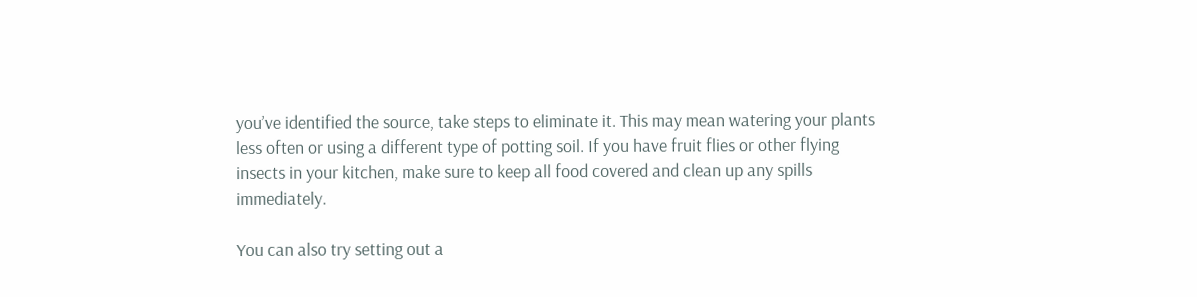you’ve identified the source, take steps to eliminate it. This may mean watering your plants less often or using a different type of potting soil. If you have fruit flies or other flying insects in your kitchen, make sure to keep all food covered and clean up any spills immediately.

You can also try setting out a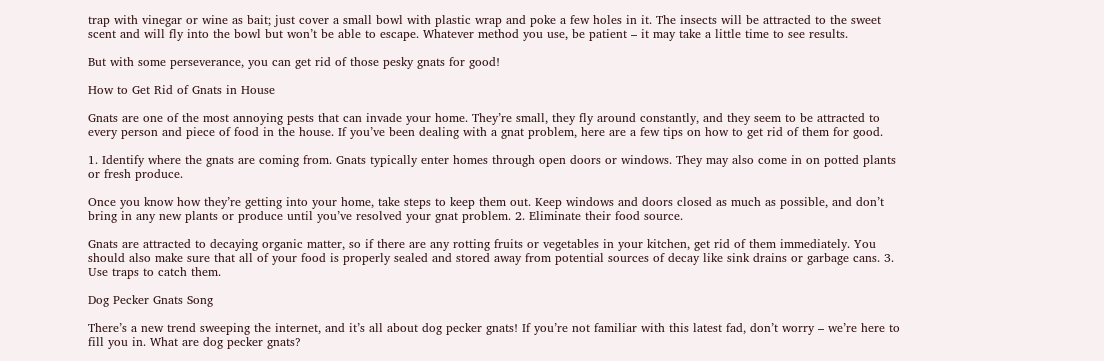trap with vinegar or wine as bait; just cover a small bowl with plastic wrap and poke a few holes in it. The insects will be attracted to the sweet scent and will fly into the bowl but won’t be able to escape. Whatever method you use, be patient – it may take a little time to see results.

But with some perseverance, you can get rid of those pesky gnats for good!

How to Get Rid of Gnats in House

Gnats are one of the most annoying pests that can invade your home. They’re small, they fly around constantly, and they seem to be attracted to every person and piece of food in the house. If you’ve been dealing with a gnat problem, here are a few tips on how to get rid of them for good.

1. Identify where the gnats are coming from. Gnats typically enter homes through open doors or windows. They may also come in on potted plants or fresh produce.

Once you know how they’re getting into your home, take steps to keep them out. Keep windows and doors closed as much as possible, and don’t bring in any new plants or produce until you’ve resolved your gnat problem. 2. Eliminate their food source.

Gnats are attracted to decaying organic matter, so if there are any rotting fruits or vegetables in your kitchen, get rid of them immediately. You should also make sure that all of your food is properly sealed and stored away from potential sources of decay like sink drains or garbage cans. 3. Use traps to catch them.

Dog Pecker Gnats Song

There’s a new trend sweeping the internet, and it’s all about dog pecker gnats! If you’re not familiar with this latest fad, don’t worry – we’re here to fill you in. What are dog pecker gnats?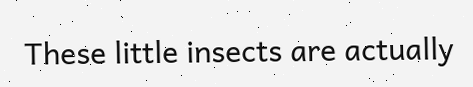These little insects are actually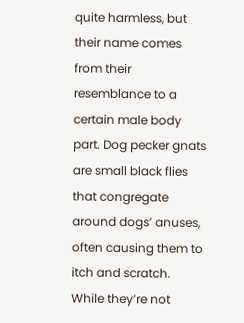quite harmless, but their name comes from their resemblance to a certain male body part. Dog pecker gnats are small black flies that congregate around dogs’ anuses, often causing them to itch and scratch. While they’re not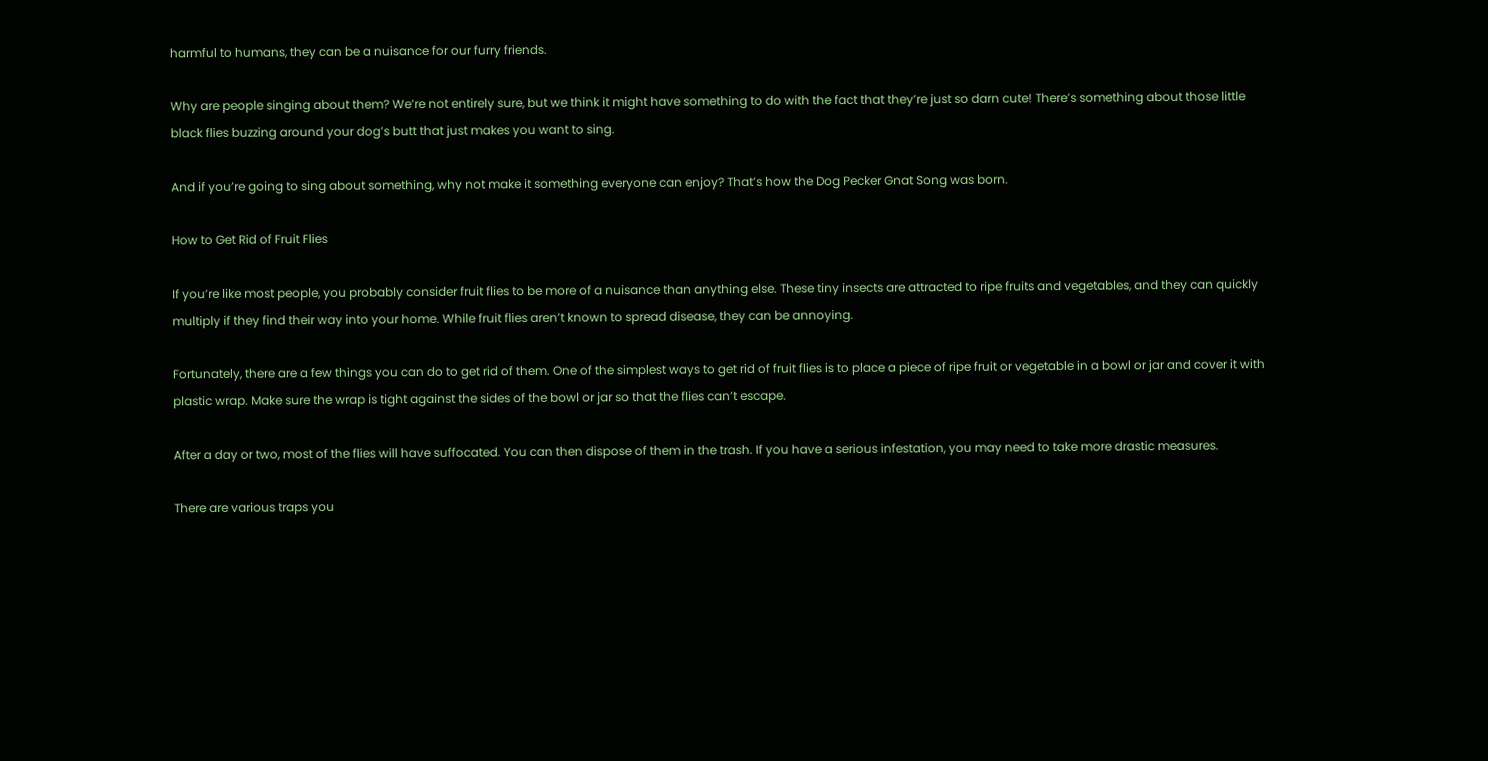harmful to humans, they can be a nuisance for our furry friends.

Why are people singing about them? We’re not entirely sure, but we think it might have something to do with the fact that they’re just so darn cute! There’s something about those little black flies buzzing around your dog’s butt that just makes you want to sing.

And if you’re going to sing about something, why not make it something everyone can enjoy? That’s how the Dog Pecker Gnat Song was born.

How to Get Rid of Fruit Flies

If you’re like most people, you probably consider fruit flies to be more of a nuisance than anything else. These tiny insects are attracted to ripe fruits and vegetables, and they can quickly multiply if they find their way into your home. While fruit flies aren’t known to spread disease, they can be annoying.

Fortunately, there are a few things you can do to get rid of them. One of the simplest ways to get rid of fruit flies is to place a piece of ripe fruit or vegetable in a bowl or jar and cover it with plastic wrap. Make sure the wrap is tight against the sides of the bowl or jar so that the flies can’t escape.

After a day or two, most of the flies will have suffocated. You can then dispose of them in the trash. If you have a serious infestation, you may need to take more drastic measures.

There are various traps you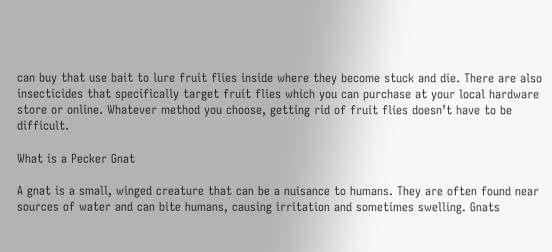can buy that use bait to lure fruit flies inside where they become stuck and die. There are also insecticides that specifically target fruit flies which you can purchase at your local hardware store or online. Whatever method you choose, getting rid of fruit flies doesn’t have to be difficult.

What is a Pecker Gnat

A gnat is a small, winged creature that can be a nuisance to humans. They are often found near sources of water and can bite humans, causing irritation and sometimes swelling. Gnats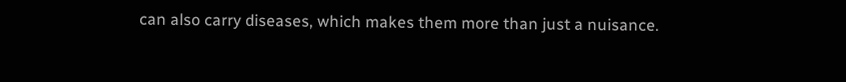can also carry diseases, which makes them more than just a nuisance.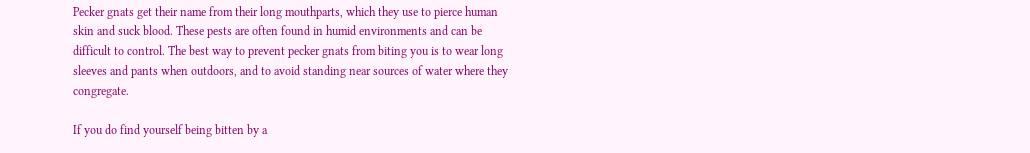Pecker gnats get their name from their long mouthparts, which they use to pierce human skin and suck blood. These pests are often found in humid environments and can be difficult to control. The best way to prevent pecker gnats from biting you is to wear long sleeves and pants when outdoors, and to avoid standing near sources of water where they congregate.

If you do find yourself being bitten by a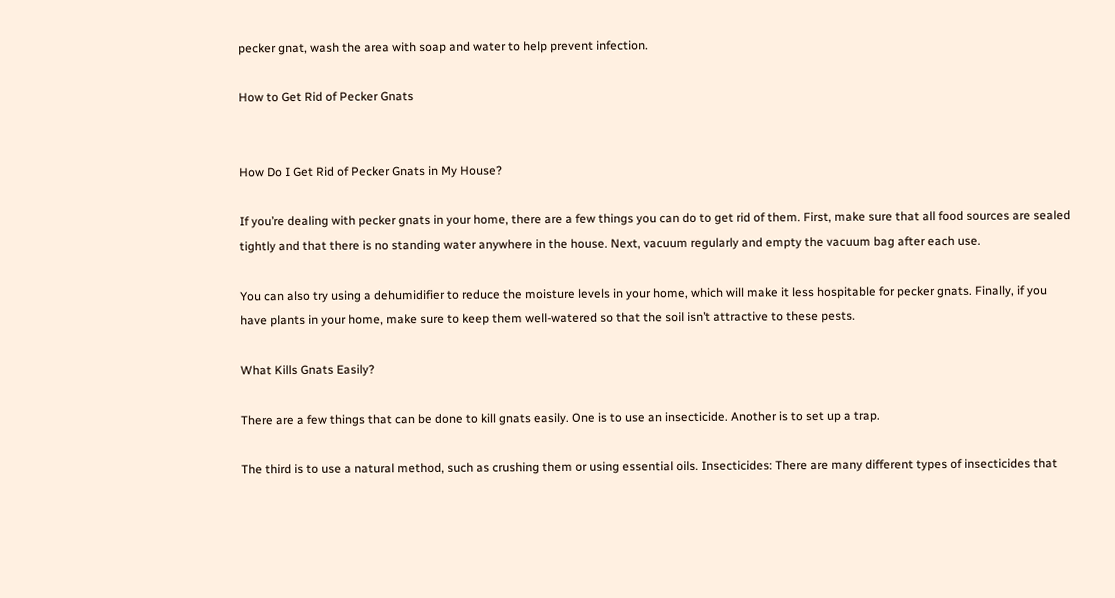pecker gnat, wash the area with soap and water to help prevent infection.

How to Get Rid of Pecker Gnats


How Do I Get Rid of Pecker Gnats in My House?

If you’re dealing with pecker gnats in your home, there are a few things you can do to get rid of them. First, make sure that all food sources are sealed tightly and that there is no standing water anywhere in the house. Next, vacuum regularly and empty the vacuum bag after each use.

You can also try using a dehumidifier to reduce the moisture levels in your home, which will make it less hospitable for pecker gnats. Finally, if you have plants in your home, make sure to keep them well-watered so that the soil isn’t attractive to these pests.

What Kills Gnats Easily?

There are a few things that can be done to kill gnats easily. One is to use an insecticide. Another is to set up a trap.

The third is to use a natural method, such as crushing them or using essential oils. Insecticides: There are many different types of insecticides that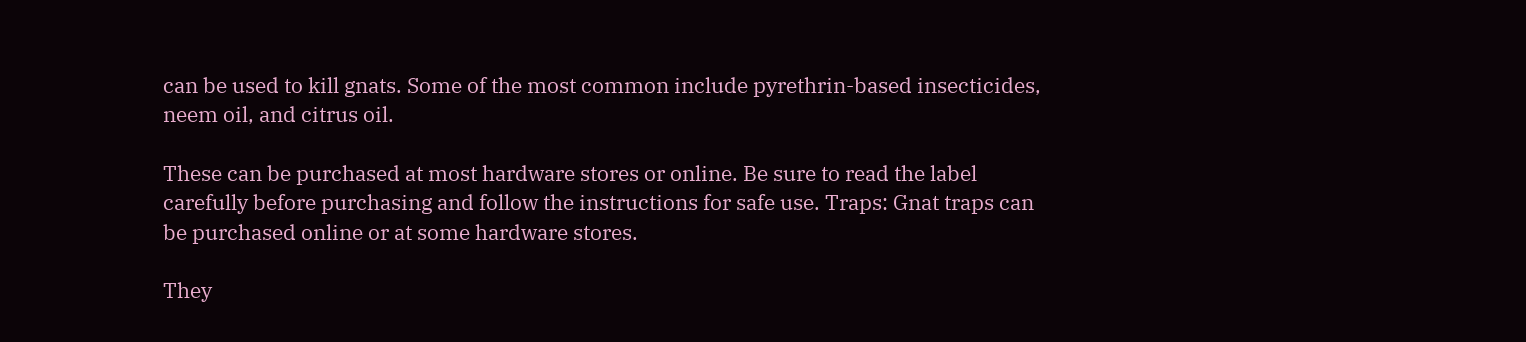can be used to kill gnats. Some of the most common include pyrethrin-based insecticides, neem oil, and citrus oil.

These can be purchased at most hardware stores or online. Be sure to read the label carefully before purchasing and follow the instructions for safe use. Traps: Gnat traps can be purchased online or at some hardware stores.

They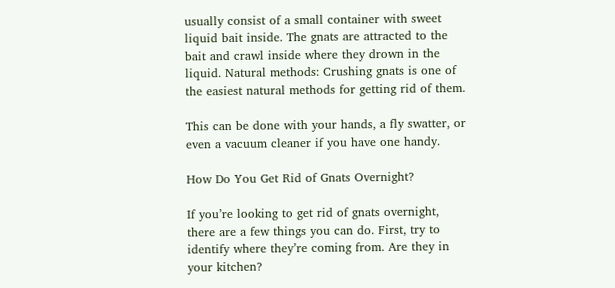usually consist of a small container with sweet liquid bait inside. The gnats are attracted to the bait and crawl inside where they drown in the liquid. Natural methods: Crushing gnats is one of the easiest natural methods for getting rid of them.

This can be done with your hands, a fly swatter, or even a vacuum cleaner if you have one handy.

How Do You Get Rid of Gnats Overnight?

If you’re looking to get rid of gnats overnight, there are a few things you can do. First, try to identify where they’re coming from. Are they in your kitchen?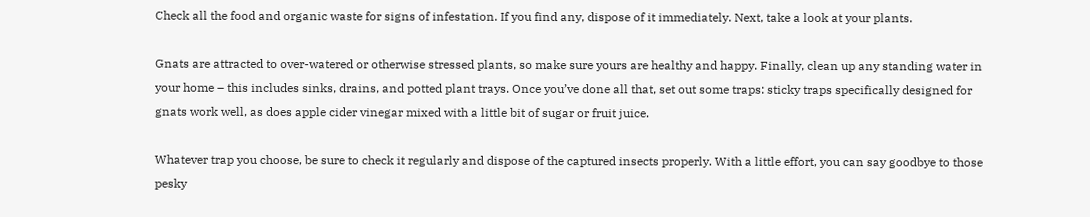Check all the food and organic waste for signs of infestation. If you find any, dispose of it immediately. Next, take a look at your plants.

Gnats are attracted to over-watered or otherwise stressed plants, so make sure yours are healthy and happy. Finally, clean up any standing water in your home – this includes sinks, drains, and potted plant trays. Once you’ve done all that, set out some traps: sticky traps specifically designed for gnats work well, as does apple cider vinegar mixed with a little bit of sugar or fruit juice.

Whatever trap you choose, be sure to check it regularly and dispose of the captured insects properly. With a little effort, you can say goodbye to those pesky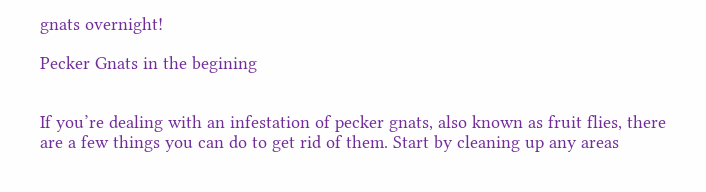gnats overnight!

Pecker Gnats in the begining


If you’re dealing with an infestation of pecker gnats, also known as fruit flies, there are a few things you can do to get rid of them. Start by cleaning up any areas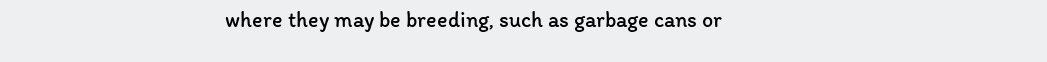where they may be breeding, such as garbage cans or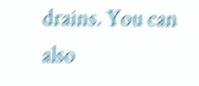drains. You can also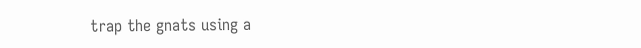trap the gnats using a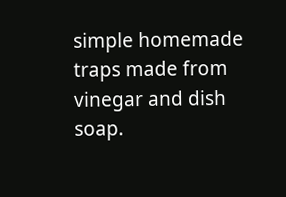simple homemade traps made from vinegar and dish soap.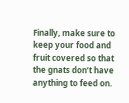Finally, make sure to keep your food and fruit covered so that the gnats don’t have anything to feed on.